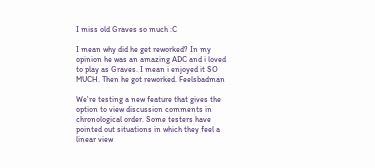I miss old Graves so much :C

I mean why did he get reworked? In my opinion he was an amazing ADC and i loved to play as Graves. I mean i enjoyed it SO MUCH. Then he got reworked. Feelsbadman

We're testing a new feature that gives the option to view discussion comments in chronological order. Some testers have pointed out situations in which they feel a linear view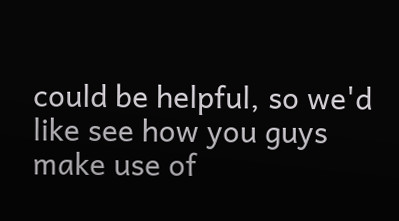could be helpful, so we'd like see how you guys make use of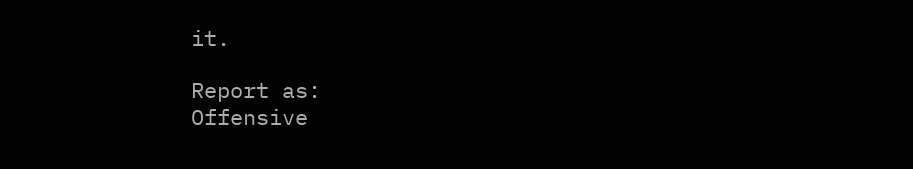it.

Report as:
Offensive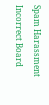Spam Harassment Incorrect Board